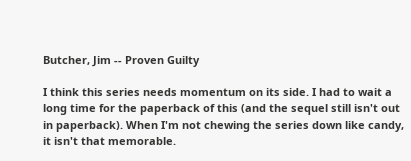Butcher, Jim -- Proven Guilty

I think this series needs momentum on its side. I had to wait a long time for the paperback of this (and the sequel still isn't out in paperback). When I'm not chewing the series down like candy, it isn't that memorable.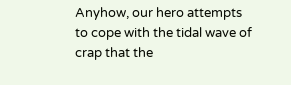Anyhow, our hero attempts to cope with the tidal wave of crap that the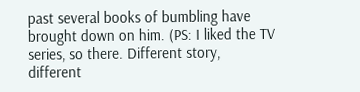past several books of bumbling have brought down on him. (PS: I liked the TV series, so there. Different story, different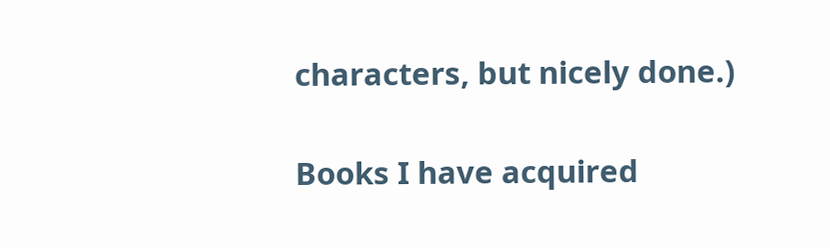characters, but nicely done.)

Books I have acquired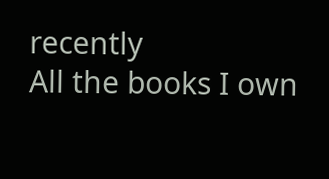recently
All the books I own